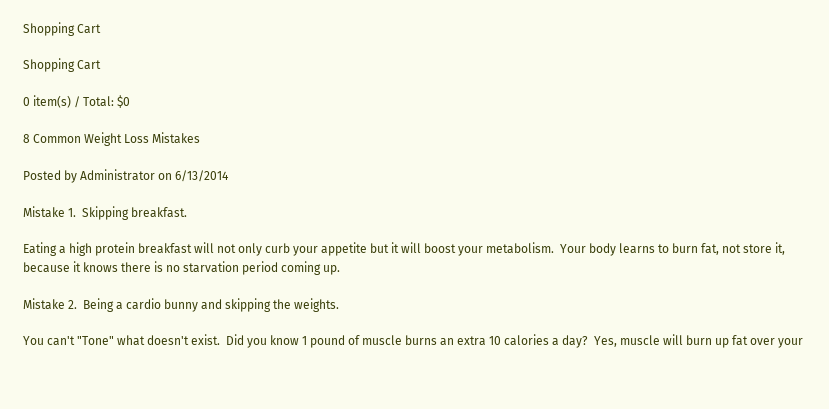Shopping Cart

Shopping Cart

0 item(s) / Total: $0

8 Common Weight Loss Mistakes

Posted by Administrator on 6/13/2014

Mistake 1.  Skipping breakfast.

Eating a high protein breakfast will not only curb your appetite but it will boost your metabolism.  Your body learns to burn fat, not store it, because it knows there is no starvation period coming up.

Mistake 2.  Being a cardio bunny and skipping the weights.

You can't "Tone" what doesn't exist.  Did you know 1 pound of muscle burns an extra 10 calories a day?  Yes, muscle will burn up fat over your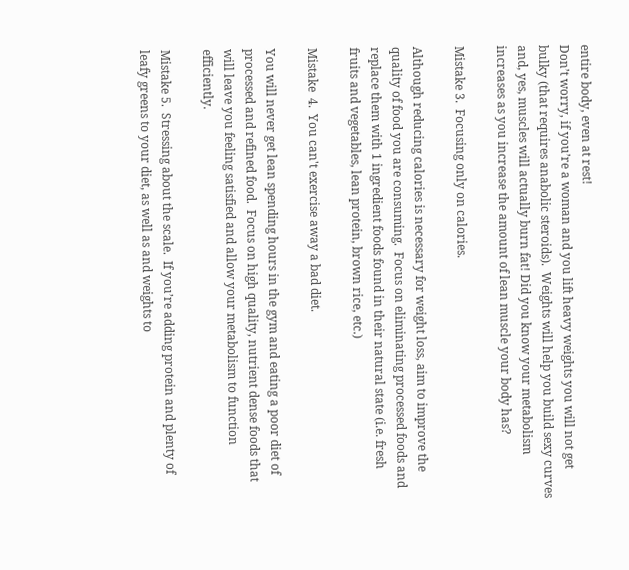entire body, even at rest!
Don’t worry, if you’re a woman and you lift heavy weights you will not get bulky (that requires anabolic steroids).  Weights will help you build sexy curves and, yes, muscles will actually burn fat! Did you know your metabolism increases as you increase the amount of lean muscle your body has?

Mistake 3.  Focusing only on calories.

Although reducing calories is necessary for weight loss, aim to improve the quality of food you are consuming.  Focus on eliminating processed foods and replace them with 1 ingredient foods found in their natural state (i.e. fresh fruits and vegetables, lean protein, brown rice, etc.)

Mistake  4.  You can't exercise away a bad diet.

You will never get lean spending hours in the gym and eating a poor diet of processed and refined food.  Focus on high quality, nutrient dense foods that will leave you feeling satisfied and allow your metabolism to function efficiently.

Mistake 5.  Stressing about the scale.  If you’re adding protein and plenty of leafy greens to your diet, as well as and weights to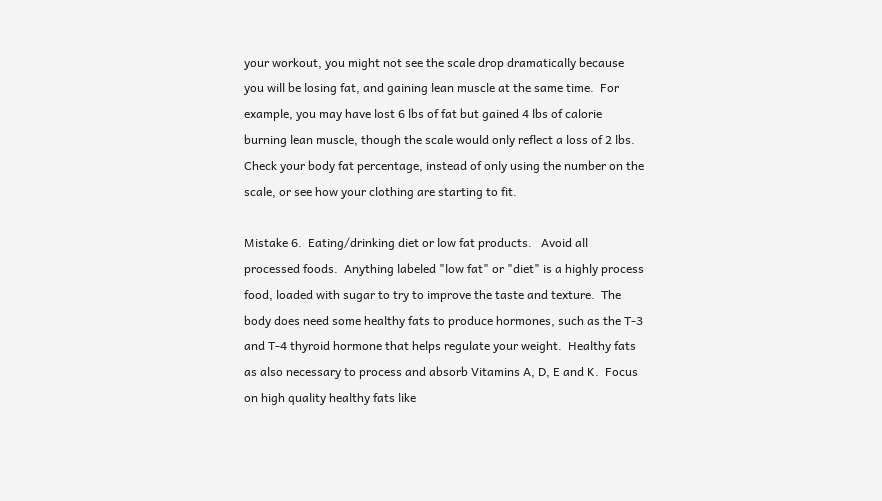your workout, you might not see the scale drop dramatically because you will be losing fat, and gaining lean muscle at the same time.  For example, you may have lost 6 lbs of fat but gained 4 lbs of calorie burning lean muscle, though the scale would only reflect a loss of 2 lbs.  Check your body fat percentage, instead of only using the number on the scale, or see how your clothing are starting to fit.

Mistake 6.  Eating/drinking diet or low fat products.   Avoid all processed foods.  Anything labeled "low fat" or "diet" is a highly process food, loaded with sugar to try to improve the taste and texture.  The body does need some healthy fats to produce hormones, such as the T-3 and T-4 thyroid hormone that helps regulate your weight.  Healthy fats as also necessary to process and absorb Vitamins A, D, E and K.  Focus on high quality healthy fats like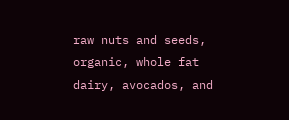raw nuts and seeds, organic, whole fat dairy, avocados, and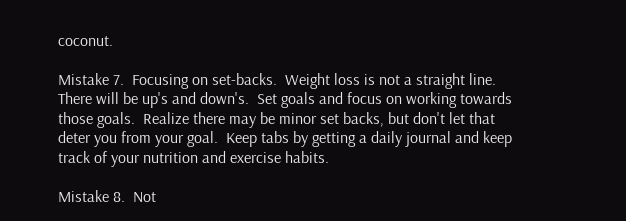coconut.

Mistake 7.  Focusing on set-backs.  Weight loss is not a straight line.  There will be up's and down's.  Set goals and focus on working towards those goals.  Realize there may be minor set backs, but don't let that deter you from your goal.  Keep tabs by getting a daily journal and keep track of your nutrition and exercise habits.

Mistake 8.  Not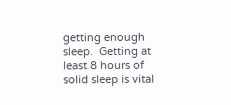getting enough sleep.  Getting at least 8 hours of solid sleep is vital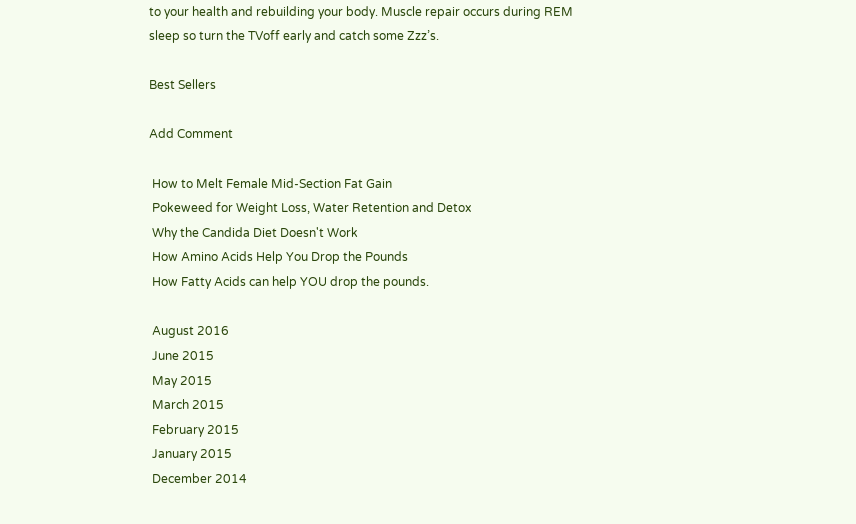to your health and rebuilding your body. Muscle repair occurs during REM sleep so turn the TVoff early and catch some Zzz’s.

Best Sellers

Add Comment

 How to Melt Female Mid-Section Fat Gain
 Pokeweed for Weight Loss, Water Retention and Detox
 Why the Candida Diet Doesn't Work
 How Amino Acids Help You Drop the Pounds
 How Fatty Acids can help YOU drop the pounds.

 August 2016
 June 2015
 May 2015
 March 2015
 February 2015
 January 2015
 December 2014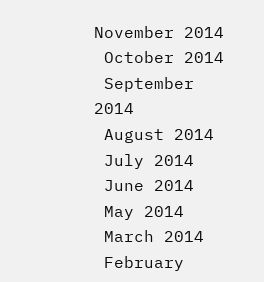November 2014
 October 2014
 September 2014
 August 2014
 July 2014
 June 2014
 May 2014
 March 2014
 February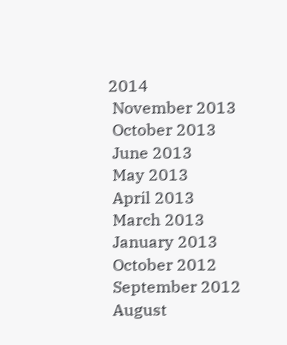2014
 November 2013
 October 2013
 June 2013
 May 2013
 April 2013
 March 2013
 January 2013
 October 2012
 September 2012
 August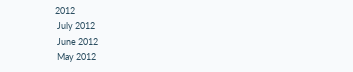2012
 July 2012
 June 2012
 May 2012